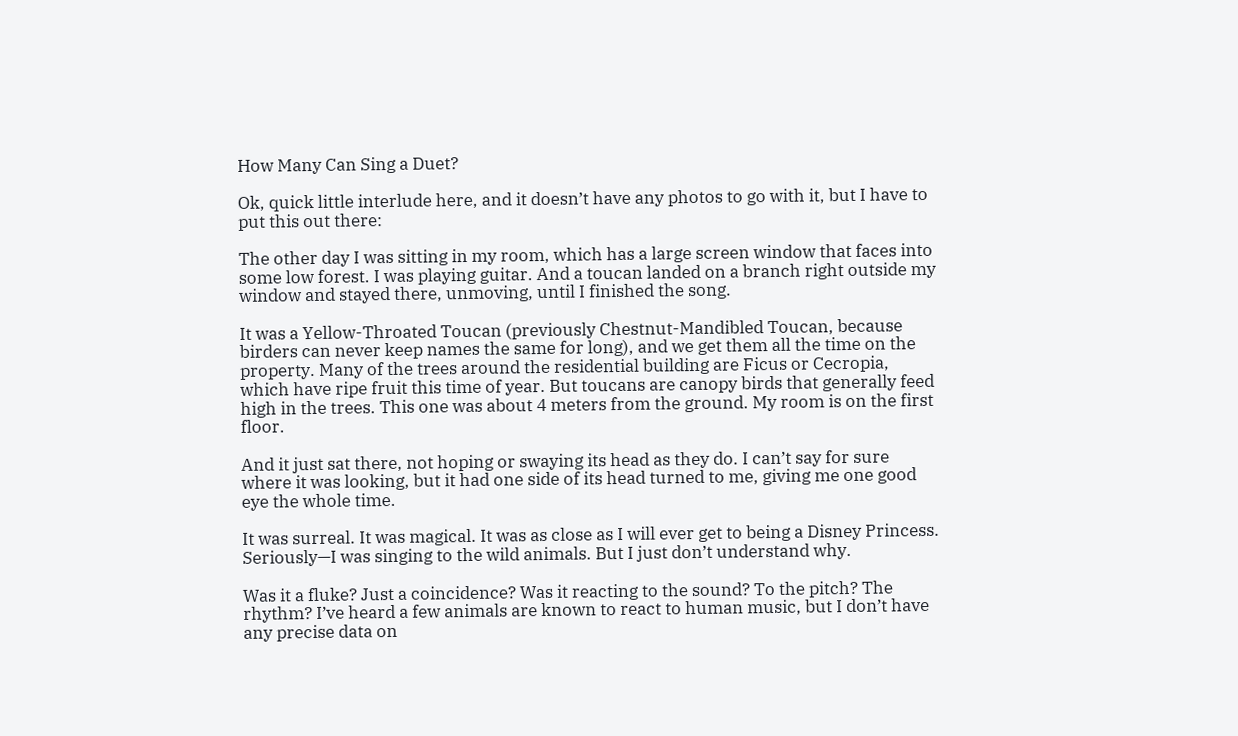How Many Can Sing a Duet?

Ok, quick little interlude here, and it doesn’t have any photos to go with it, but I have to put this out there:

The other day I was sitting in my room, which has a large screen window that faces into some low forest. I was playing guitar. And a toucan landed on a branch right outside my window and stayed there, unmoving, until I finished the song.

It was a Yellow-Throated Toucan (previously Chestnut-Mandibled Toucan, because birders can never keep names the same for long), and we get them all the time on the property. Many of the trees around the residential building are Ficus or Cecropia, which have ripe fruit this time of year. But toucans are canopy birds that generally feed high in the trees. This one was about 4 meters from the ground. My room is on the first floor.

And it just sat there, not hoping or swaying its head as they do. I can’t say for sure where it was looking, but it had one side of its head turned to me, giving me one good eye the whole time.

It was surreal. It was magical. It was as close as I will ever get to being a Disney Princess. Seriously—I was singing to the wild animals. But I just don’t understand why.

Was it a fluke? Just a coincidence? Was it reacting to the sound? To the pitch? The rhythm? I’ve heard a few animals are known to react to human music, but I don’t have any precise data on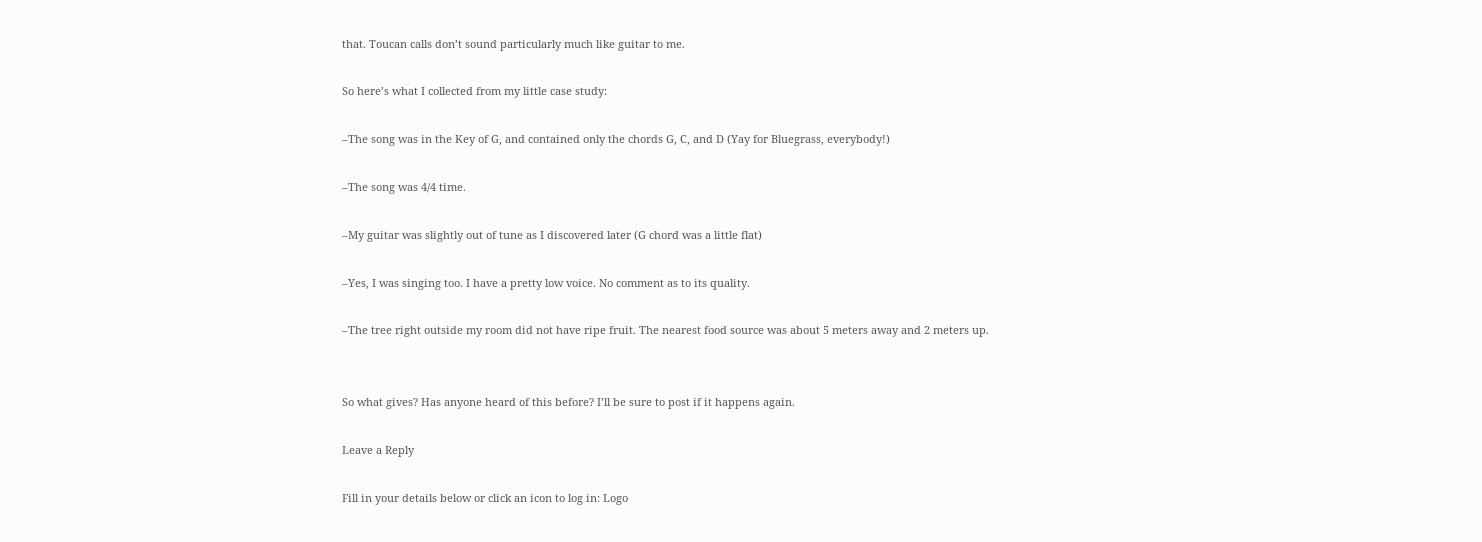that. Toucan calls don’t sound particularly much like guitar to me.

So here’s what I collected from my little case study:

–The song was in the Key of G, and contained only the chords G, C, and D (Yay for Bluegrass, everybody!)

–The song was 4/4 time.

–My guitar was slightly out of tune as I discovered later (G chord was a little flat)

–Yes, I was singing too. I have a pretty low voice. No comment as to its quality.

–The tree right outside my room did not have ripe fruit. The nearest food source was about 5 meters away and 2 meters up.


So what gives? Has anyone heard of this before? I’ll be sure to post if it happens again.

Leave a Reply

Fill in your details below or click an icon to log in: Logo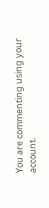You are commenting using your account.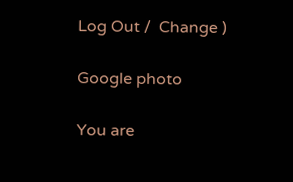Log Out /  Change )

Google photo

You are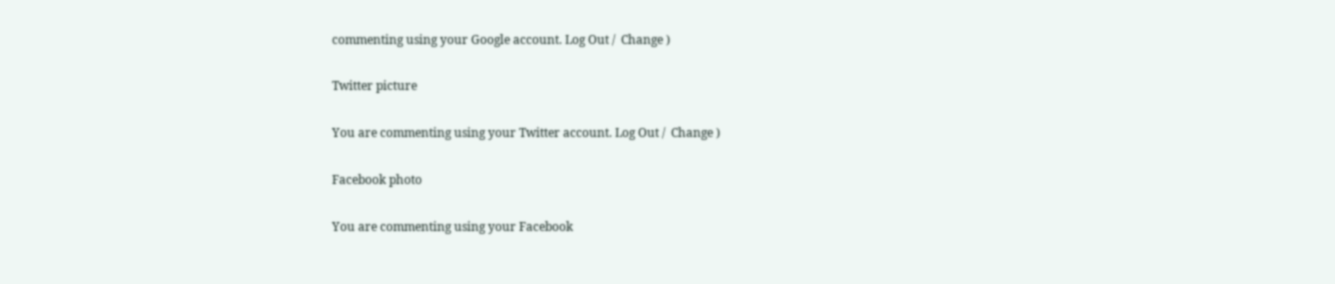commenting using your Google account. Log Out /  Change )

Twitter picture

You are commenting using your Twitter account. Log Out /  Change )

Facebook photo

You are commenting using your Facebook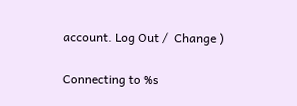account. Log Out /  Change )

Connecting to %s